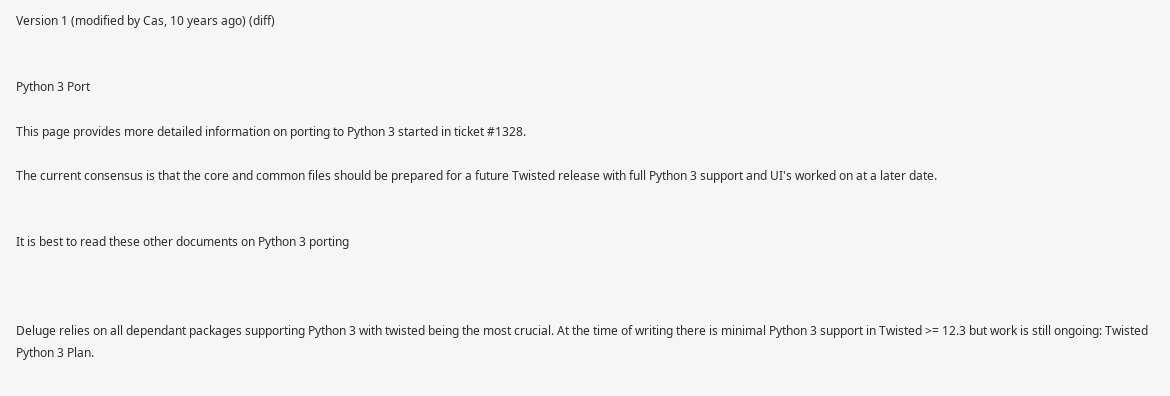Version 1 (modified by Cas, 10 years ago) (diff)


Python 3 Port

This page provides more detailed information on porting to Python 3 started in ticket #1328.

The current consensus is that the core and common files should be prepared for a future Twisted release with full Python 3 support and UI's worked on at a later date.


It is best to read these other documents on Python 3 porting



Deluge relies on all dependant packages supporting Python 3 with twisted being the most crucial. At the time of writing there is minimal Python 3 support in Twisted >= 12.3 but work is still ongoing: Twisted Python 3 Plan.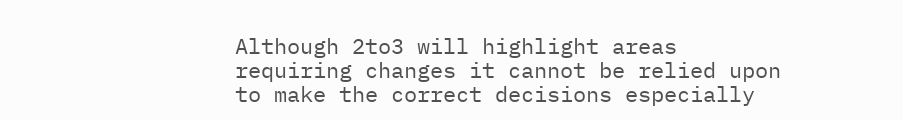Although 2to3 will highlight areas requiring changes it cannot be relied upon to make the correct decisions especially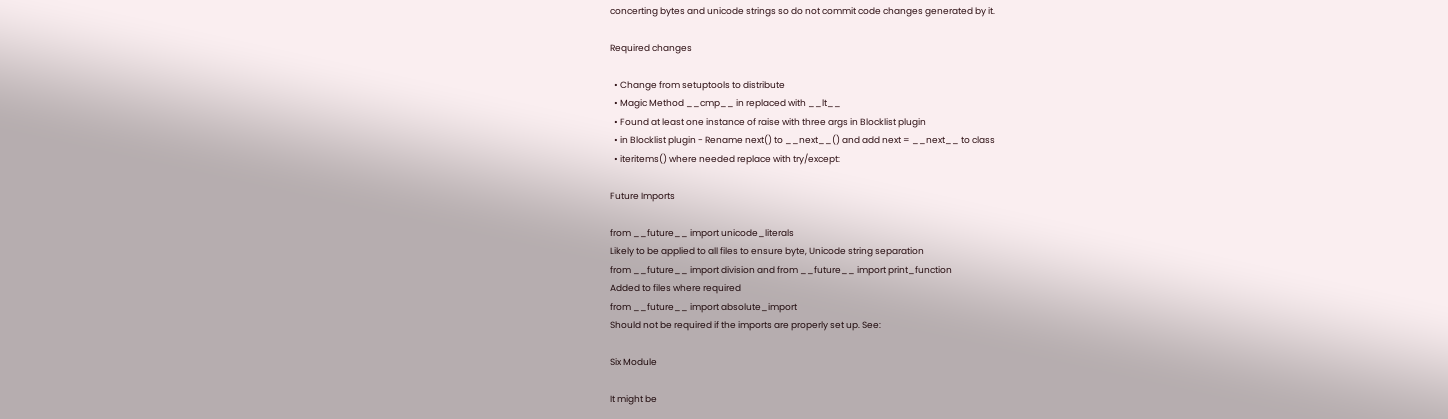concerting bytes and unicode strings so do not commit code changes generated by it.

Required changes

  • Change from setuptools to distribute
  • Magic Method __cmp__ in replaced with __lt__
  • Found at least one instance of raise with three args in Blocklist plugin
  • in Blocklist plugin - Rename next() to __next__() and add next = __next__ to class
  • iteritems() where needed replace with try/except:

Future Imports

from __future__ import unicode_literals
Likely to be applied to all files to ensure byte, Unicode string separation
from __future__ import division and from __future__ import print_function
Added to files where required
from __future__ import absolute_import
Should not be required if the imports are properly set up. See:

Six Module

It might be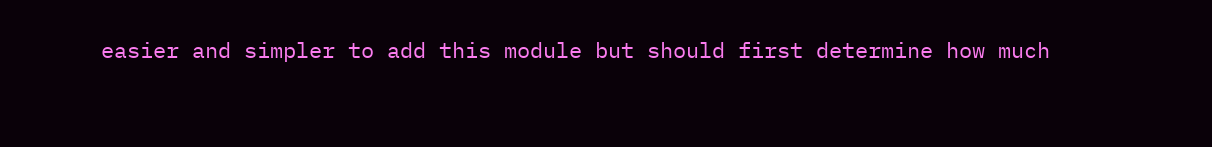easier and simpler to add this module but should first determine how much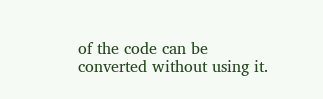of the code can be converted without using it.